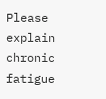Please explain chronic fatigue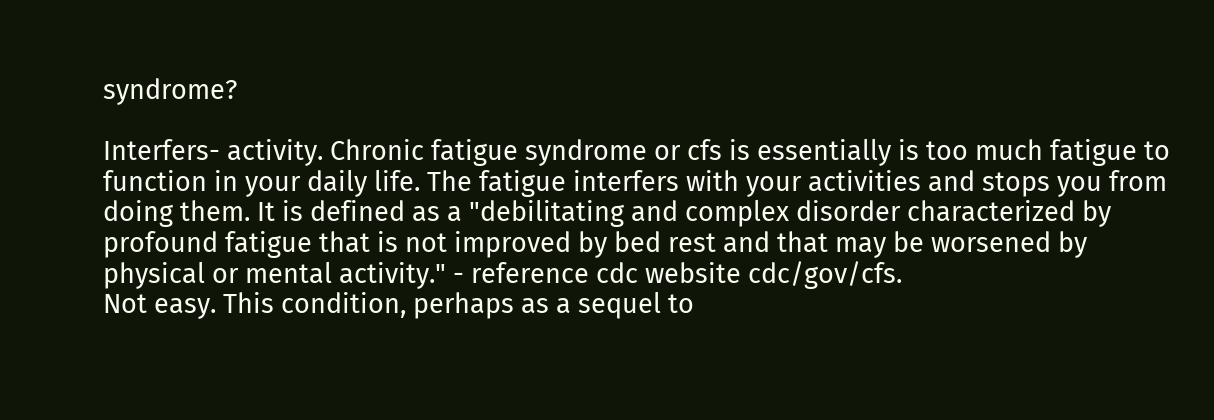syndrome?

Interfers- activity. Chronic fatigue syndrome or cfs is essentially is too much fatigue to function in your daily life. The fatigue interfers with your activities and stops you from doing them. It is defined as a "debilitating and complex disorder characterized by profound fatigue that is not improved by bed rest and that may be worsened by physical or mental activity." - reference cdc website cdc/gov/cfs.
Not easy. This condition, perhaps as a sequel to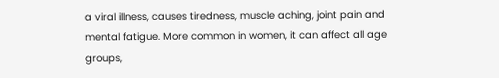a viral illness, causes tiredness, muscle aching, joint pain and mental fatigue. More common in women, it can affect all age groups,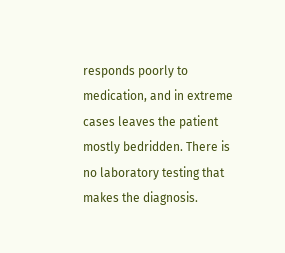responds poorly to medication, and in extreme cases leaves the patient mostly bedridden. There is no laboratory testing that makes the diagnosis.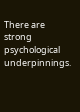There are strong psychological underpinnings.